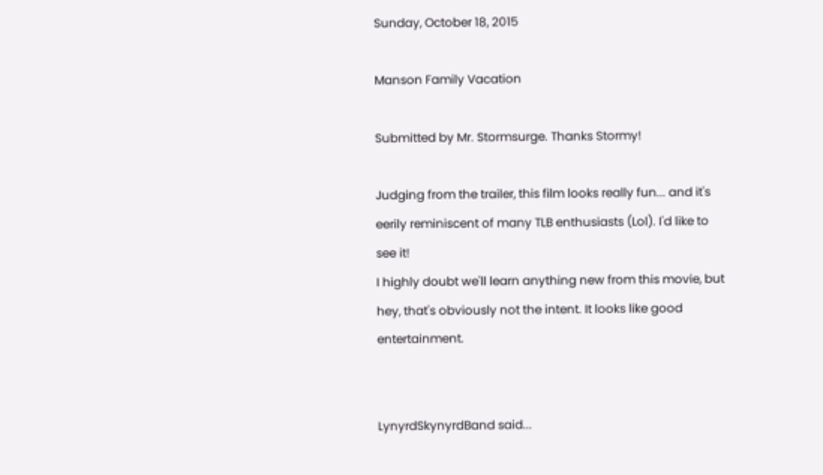Sunday, October 18, 2015

Manson Family Vacation

Submitted by Mr. Stormsurge. Thanks Stormy!

Judging from the trailer, this film looks really fun... and it's eerily reminiscent of many TLB enthusiasts (Lol). I'd like to see it!
I highly doubt we'll learn anything new from this movie, but hey, that's obviously not the intent. It looks like good entertainment.


LynyrdSkynyrdBand said...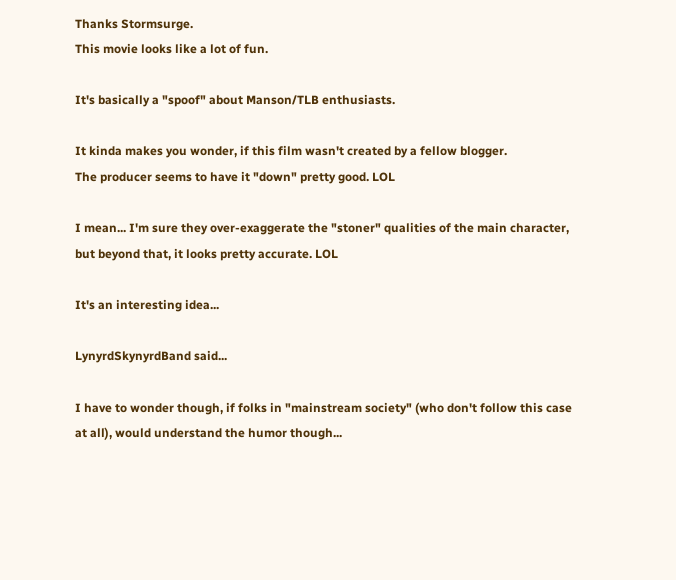Thanks Stormsurge.
This movie looks like a lot of fun.

It's basically a "spoof" about Manson/TLB enthusiasts.

It kinda makes you wonder, if this film wasn't created by a fellow blogger.
The producer seems to have it "down" pretty good. LOL

I mean... I'm sure they over-exaggerate the "stoner" qualities of the main character, but beyond that, it looks pretty accurate. LOL

It's an interesting idea...

LynyrdSkynyrdBand said...

I have to wonder though, if folks in "mainstream society" (who don't follow this case at all), would understand the humor though...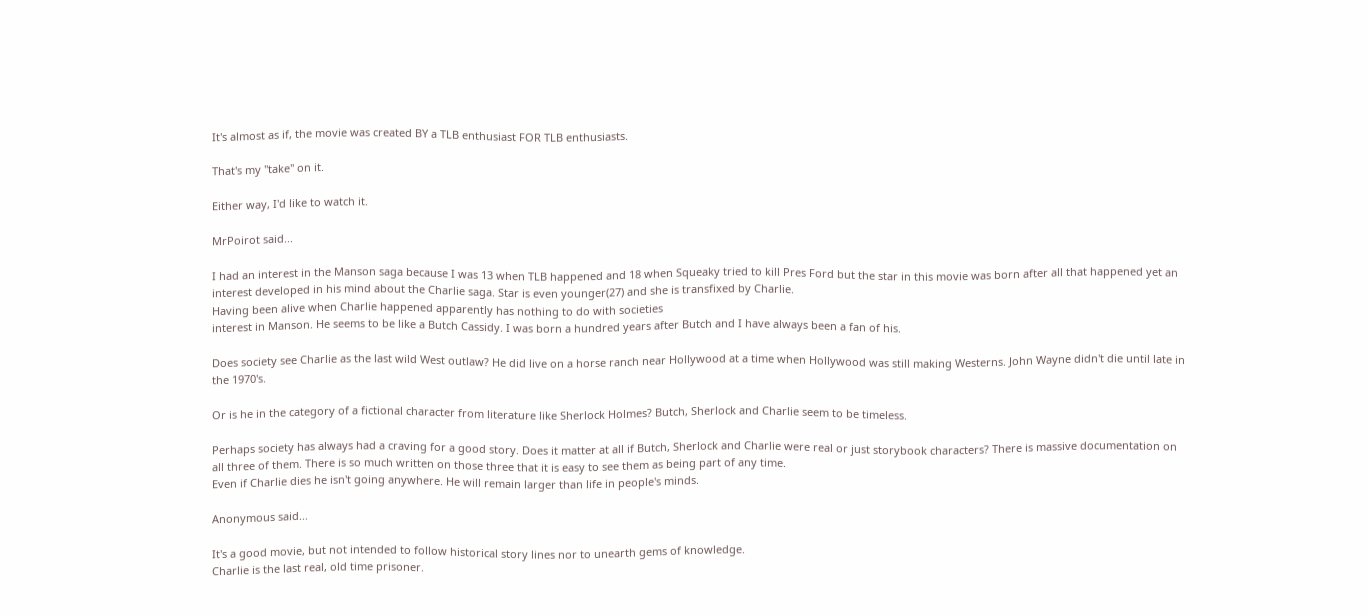It's almost as if, the movie was created BY a TLB enthusiast FOR TLB enthusiasts.

That's my "take" on it.

Either way, I'd like to watch it.

MrPoirot said...

I had an interest in the Manson saga because I was 13 when TLB happened and 18 when Squeaky tried to kill Pres Ford but the star in this movie was born after all that happened yet an interest developed in his mind about the Charlie saga. Star is even younger(27) and she is transfixed by Charlie.
Having been alive when Charlie happened apparently has nothing to do with societies
interest in Manson. He seems to be like a Butch Cassidy. I was born a hundred years after Butch and I have always been a fan of his.

Does society see Charlie as the last wild West outlaw? He did live on a horse ranch near Hollywood at a time when Hollywood was still making Westerns. John Wayne didn't die until late in the 1970's.

Or is he in the category of a fictional character from literature like Sherlock Holmes? Butch, Sherlock and Charlie seem to be timeless.

Perhaps society has always had a craving for a good story. Does it matter at all if Butch, Sherlock and Charlie were real or just storybook characters? There is massive documentation on all three of them. There is so much written on those three that it is easy to see them as being part of any time.
Even if Charlie dies he isn't going anywhere. He will remain larger than life in people's minds.

Anonymous said...

It's a good movie, but not intended to follow historical story lines nor to unearth gems of knowledge.
Charlie is the last real, old time prisoner.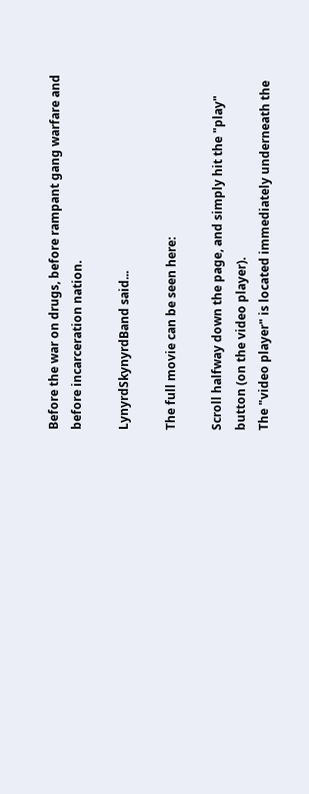Before the war on drugs, before rampant gang warfare and before incarceration nation.

LynyrdSkynyrdBand said...

The full movie can be seen here:

Scroll halfway down the page, and simply hit the "play" button (on the video player).
The "video player" is located immediately underneath the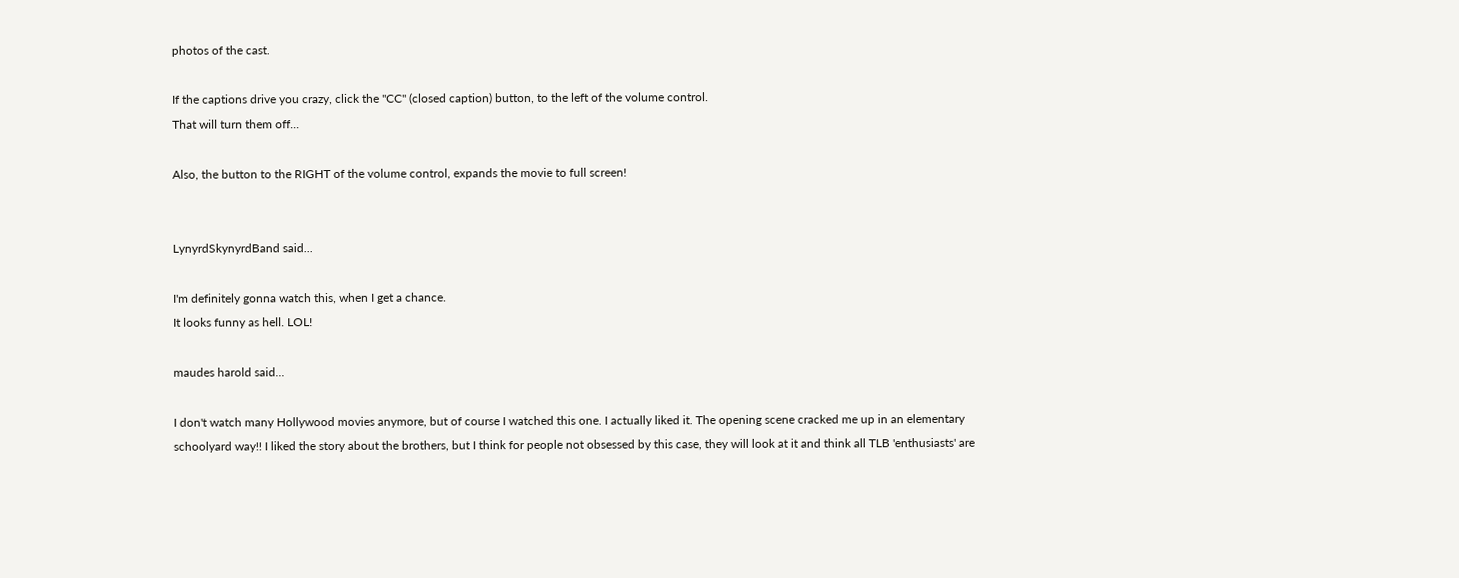photos of the cast.

If the captions drive you crazy, click the "CC" (closed caption) button, to the left of the volume control.
That will turn them off...

Also, the button to the RIGHT of the volume control, expands the movie to full screen!


LynyrdSkynyrdBand said...

I'm definitely gonna watch this, when I get a chance.
It looks funny as hell. LOL!

maudes harold said...

I don't watch many Hollywood movies anymore, but of course I watched this one. I actually liked it. The opening scene cracked me up in an elementary schoolyard way!! I liked the story about the brothers, but I think for people not obsessed by this case, they will look at it and think all TLB 'enthusiasts' are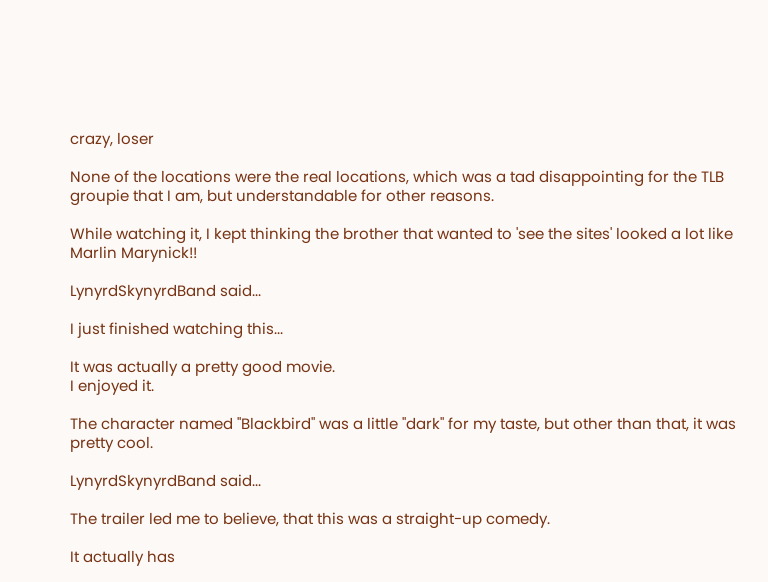crazy, loser

None of the locations were the real locations, which was a tad disappointing for the TLB groupie that I am, but understandable for other reasons.

While watching it, I kept thinking the brother that wanted to 'see the sites' looked a lot like Marlin Marynick!!

LynyrdSkynyrdBand said...

I just finished watching this...

It was actually a pretty good movie.
I enjoyed it.

The character named "Blackbird" was a little "dark" for my taste, but other than that, it was pretty cool.

LynyrdSkynyrdBand said...

The trailer led me to believe, that this was a straight-up comedy.

It actually has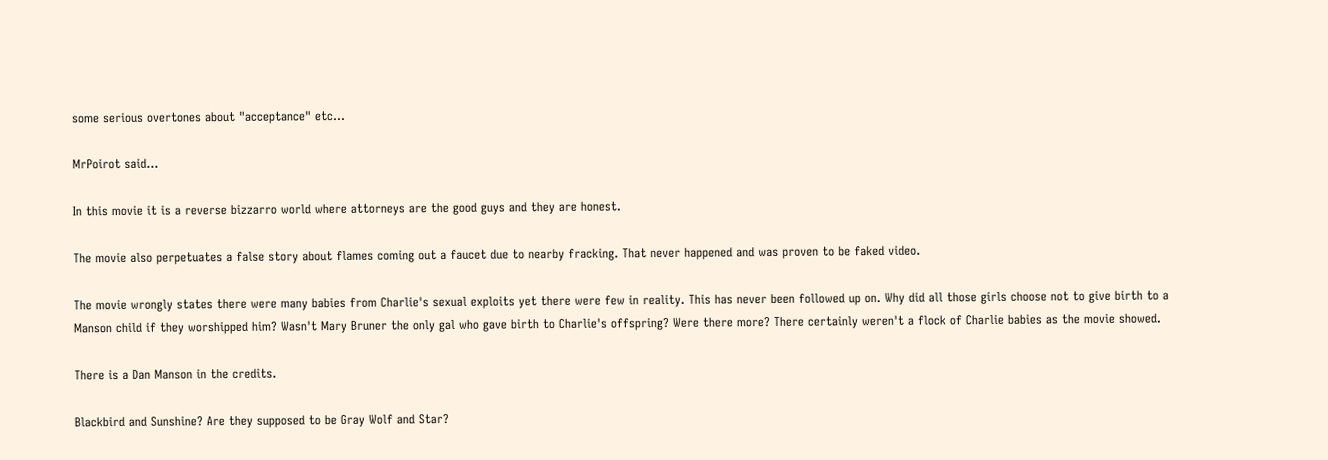some serious overtones about "acceptance" etc...

MrPoirot said...

In this movie it is a reverse bizzarro world where attorneys are the good guys and they are honest.

The movie also perpetuates a false story about flames coming out a faucet due to nearby fracking. That never happened and was proven to be faked video.

The movie wrongly states there were many babies from Charlie's sexual exploits yet there were few in reality. This has never been followed up on. Why did all those girls choose not to give birth to a Manson child if they worshipped him? Wasn't Mary Bruner the only gal who gave birth to Charlie's offspring? Were there more? There certainly weren't a flock of Charlie babies as the movie showed.

There is a Dan Manson in the credits.

Blackbird and Sunshine? Are they supposed to be Gray Wolf and Star?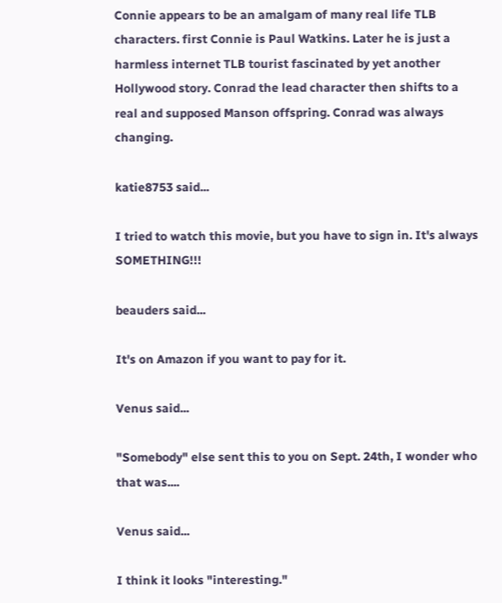Connie appears to be an amalgam of many real life TLB characters. first Connie is Paul Watkins. Later he is just a harmless internet TLB tourist fascinated by yet another Hollywood story. Conrad the lead character then shifts to a real and supposed Manson offspring. Conrad was always changing.

katie8753 said...

I tried to watch this movie, but you have to sign in. It's always SOMETHING!!!

beauders said...

It's on Amazon if you want to pay for it.

Venus said...

"Somebody" else sent this to you on Sept. 24th, I wonder who that was....

Venus said...

I think it looks "interesting."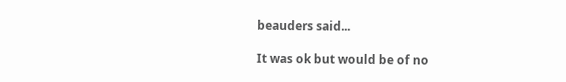beauders said...

It was ok but would be of no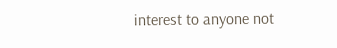interest to anyone not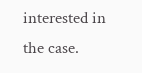interested in the case.